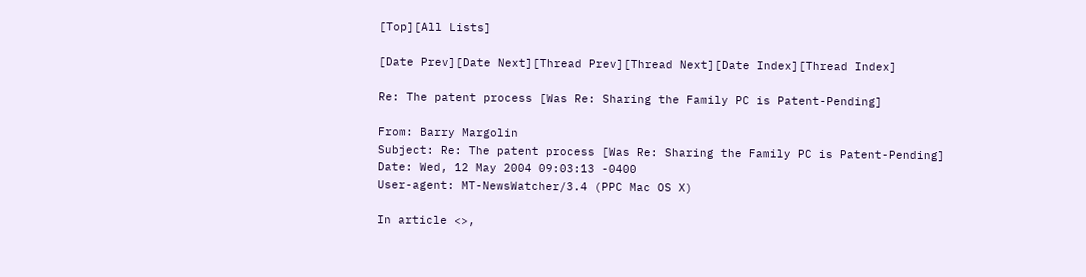[Top][All Lists]

[Date Prev][Date Next][Thread Prev][Thread Next][Date Index][Thread Index]

Re: The patent process [Was Re: Sharing the Family PC is Patent-Pending]

From: Barry Margolin
Subject: Re: The patent process [Was Re: Sharing the Family PC is Patent-Pending]
Date: Wed, 12 May 2004 09:03:13 -0400
User-agent: MT-NewsWatcher/3.4 (PPC Mac OS X)

In article <>,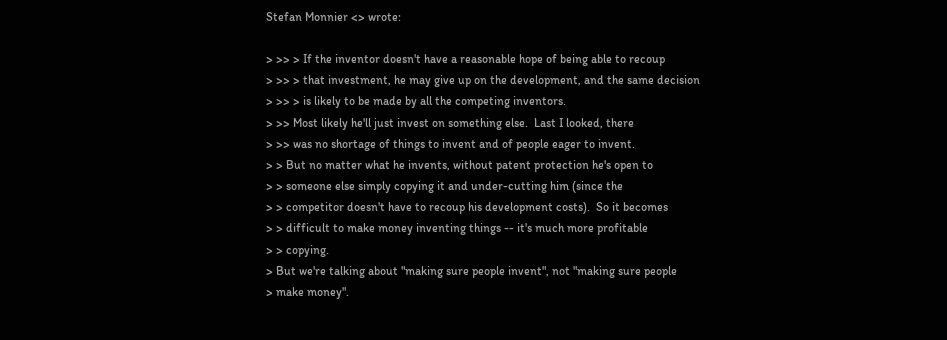Stefan Monnier <> wrote:

> >> > If the inventor doesn't have a reasonable hope of being able to recoup
> >> > that investment, he may give up on the development, and the same decision
> >> > is likely to be made by all the competing inventors.
> >> Most likely he'll just invest on something else.  Last I looked, there
> >> was no shortage of things to invent and of people eager to invent.
> > But no matter what he invents, without patent protection he's open to
> > someone else simply copying it and under-cutting him (since the
> > competitor doesn't have to recoup his development costs).  So it becomes
> > difficult to make money inventing things -- it's much more profitable
> > copying.
> But we're talking about "making sure people invent", not "making sure people
> make money".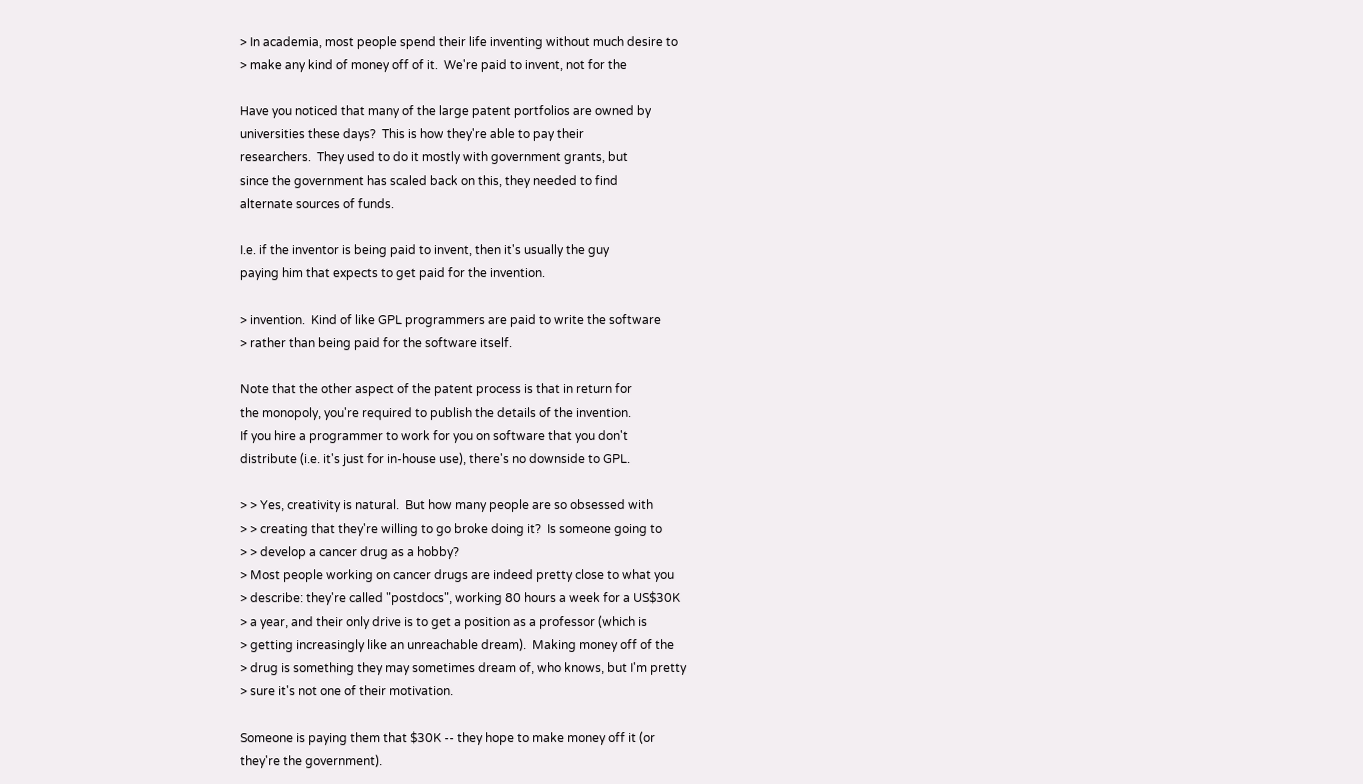> In academia, most people spend their life inventing without much desire to
> make any kind of money off of it.  We're paid to invent, not for the

Have you noticed that many of the large patent portfolios are owned by
universities these days?  This is how they're able to pay their
researchers.  They used to do it mostly with government grants, but
since the government has scaled back on this, they needed to find
alternate sources of funds.

I.e. if the inventor is being paid to invent, then it's usually the guy
paying him that expects to get paid for the invention.

> invention.  Kind of like GPL programmers are paid to write the software
> rather than being paid for the software itself.

Note that the other aspect of the patent process is that in return for
the monopoly, you're required to publish the details of the invention.
If you hire a programmer to work for you on software that you don't
distribute (i.e. it's just for in-house use), there's no downside to GPL.

> > Yes, creativity is natural.  But how many people are so obsessed with
> > creating that they're willing to go broke doing it?  Is someone going to
> > develop a cancer drug as a hobby?
> Most people working on cancer drugs are indeed pretty close to what you
> describe: they're called "postdocs", working 80 hours a week for a US$30K
> a year, and their only drive is to get a position as a professor (which is
> getting increasingly like an unreachable dream).  Making money off of the
> drug is something they may sometimes dream of, who knows, but I'm pretty
> sure it's not one of their motivation.

Someone is paying them that $30K -- they hope to make money off it (or
they're the government).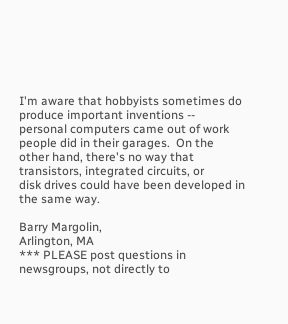I'm aware that hobbyists sometimes do produce important inventions --
personal computers came out of work people did in their garages.  On the
other hand, there's no way that transistors, integrated circuits, or
disk drives could have been developed in the same way.

Barry Margolin,
Arlington, MA
*** PLEASE post questions in newsgroups, not directly to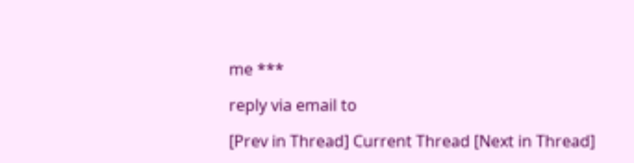me ***

reply via email to

[Prev in Thread] Current Thread [Next in Thread]